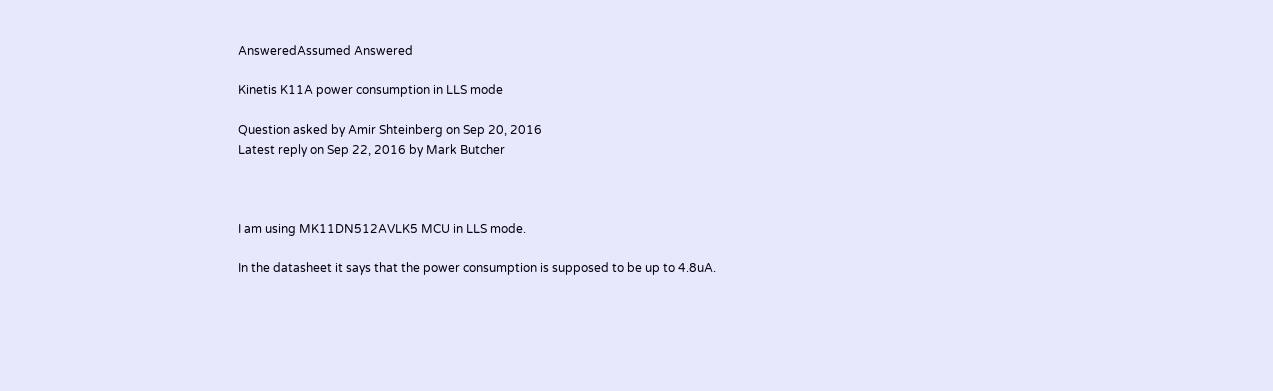AnsweredAssumed Answered

Kinetis K11A power consumption in LLS mode

Question asked by Amir Shteinberg on Sep 20, 2016
Latest reply on Sep 22, 2016 by Mark Butcher



I am using MK11DN512AVLK5 MCU in LLS mode.

In the datasheet it says that the power consumption is supposed to be up to 4.8uA.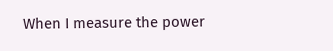When I measure the power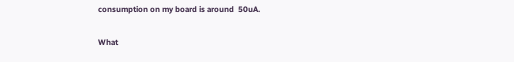consumption on my board is around  50uA.

What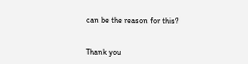can be the reason for this?


Thank you